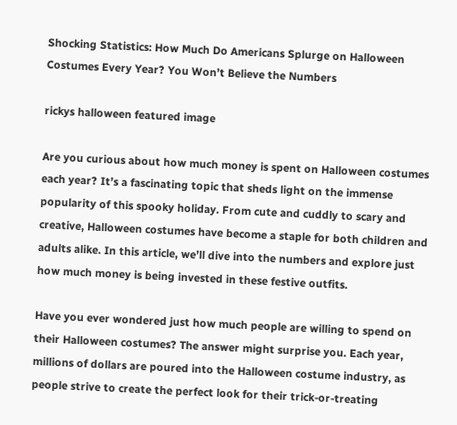Shocking Statistics: How Much Do Americans Splurge on Halloween Costumes Every Year? You Won’t Believe the Numbers

rickys halloween featured image

Are you curious about how much money is spent on Halloween costumes each year? It’s a fascinating topic that sheds light on the immense popularity of this spooky holiday. From cute and cuddly to scary and creative, Halloween costumes have become a staple for both children and adults alike. In this article, we’ll dive into the numbers and explore just how much money is being invested in these festive outfits.

Have you ever wondered just how much people are willing to spend on their Halloween costumes? The answer might surprise you. Each year, millions of dollars are poured into the Halloween costume industry, as people strive to create the perfect look for their trick-or-treating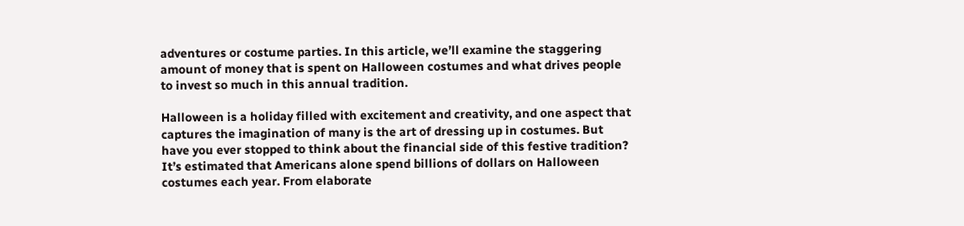adventures or costume parties. In this article, we’ll examine the staggering amount of money that is spent on Halloween costumes and what drives people to invest so much in this annual tradition.

Halloween is a holiday filled with excitement and creativity, and one aspect that captures the imagination of many is the art of dressing up in costumes. But have you ever stopped to think about the financial side of this festive tradition? It’s estimated that Americans alone spend billions of dollars on Halloween costumes each year. From elaborate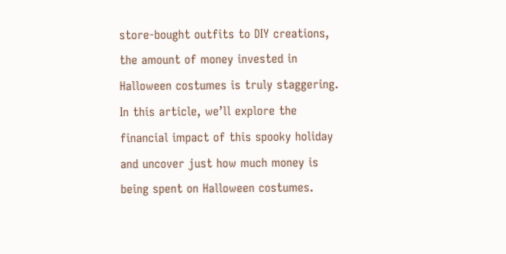store-bought outfits to DIY creations, the amount of money invested in Halloween costumes is truly staggering. In this article, we’ll explore the financial impact of this spooky holiday and uncover just how much money is being spent on Halloween costumes.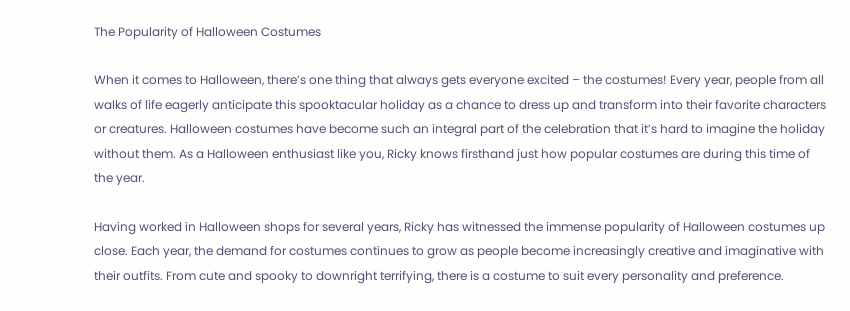The Popularity of Halloween Costumes

When it comes to Halloween, there’s one thing that always gets everyone excited – the costumes! Every year, people from all walks of life eagerly anticipate this spooktacular holiday as a chance to dress up and transform into their favorite characters or creatures. Halloween costumes have become such an integral part of the celebration that it’s hard to imagine the holiday without them. As a Halloween enthusiast like you, Ricky knows firsthand just how popular costumes are during this time of the year.

Having worked in Halloween shops for several years, Ricky has witnessed the immense popularity of Halloween costumes up close. Each year, the demand for costumes continues to grow as people become increasingly creative and imaginative with their outfits. From cute and spooky to downright terrifying, there is a costume to suit every personality and preference.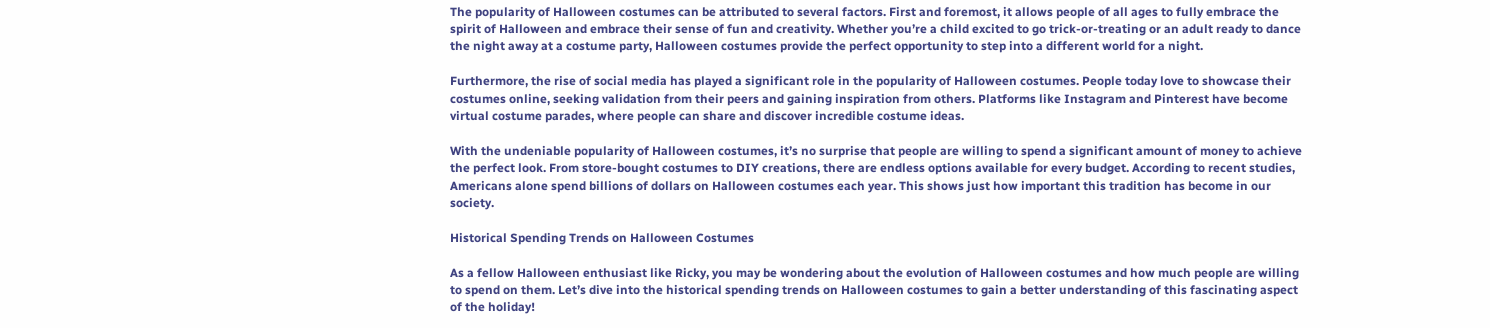The popularity of Halloween costumes can be attributed to several factors. First and foremost, it allows people of all ages to fully embrace the spirit of Halloween and embrace their sense of fun and creativity. Whether you’re a child excited to go trick-or-treating or an adult ready to dance the night away at a costume party, Halloween costumes provide the perfect opportunity to step into a different world for a night.

Furthermore, the rise of social media has played a significant role in the popularity of Halloween costumes. People today love to showcase their costumes online, seeking validation from their peers and gaining inspiration from others. Platforms like Instagram and Pinterest have become virtual costume parades, where people can share and discover incredible costume ideas.

With the undeniable popularity of Halloween costumes, it’s no surprise that people are willing to spend a significant amount of money to achieve the perfect look. From store-bought costumes to DIY creations, there are endless options available for every budget. According to recent studies, Americans alone spend billions of dollars on Halloween costumes each year. This shows just how important this tradition has become in our society.

Historical Spending Trends on Halloween Costumes

As a fellow Halloween enthusiast like Ricky, you may be wondering about the evolution of Halloween costumes and how much people are willing to spend on them. Let’s dive into the historical spending trends on Halloween costumes to gain a better understanding of this fascinating aspect of the holiday!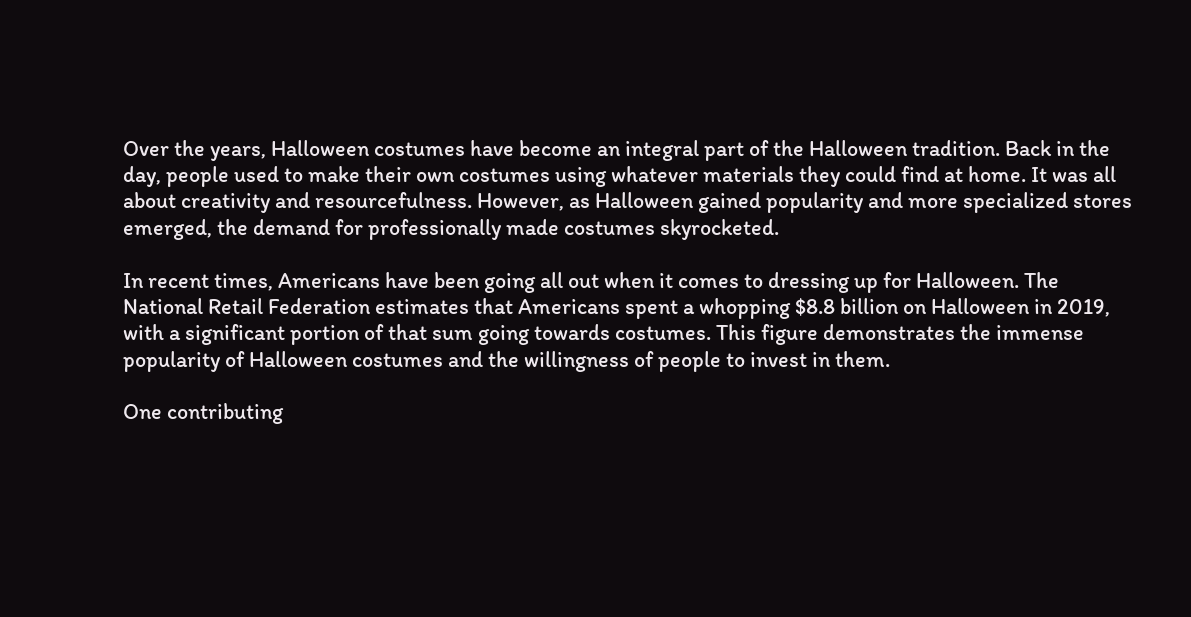Over the years, Halloween costumes have become an integral part of the Halloween tradition. Back in the day, people used to make their own costumes using whatever materials they could find at home. It was all about creativity and resourcefulness. However, as Halloween gained popularity and more specialized stores emerged, the demand for professionally made costumes skyrocketed.

In recent times, Americans have been going all out when it comes to dressing up for Halloween. The National Retail Federation estimates that Americans spent a whopping $8.8 billion on Halloween in 2019, with a significant portion of that sum going towards costumes. This figure demonstrates the immense popularity of Halloween costumes and the willingness of people to invest in them.

One contributing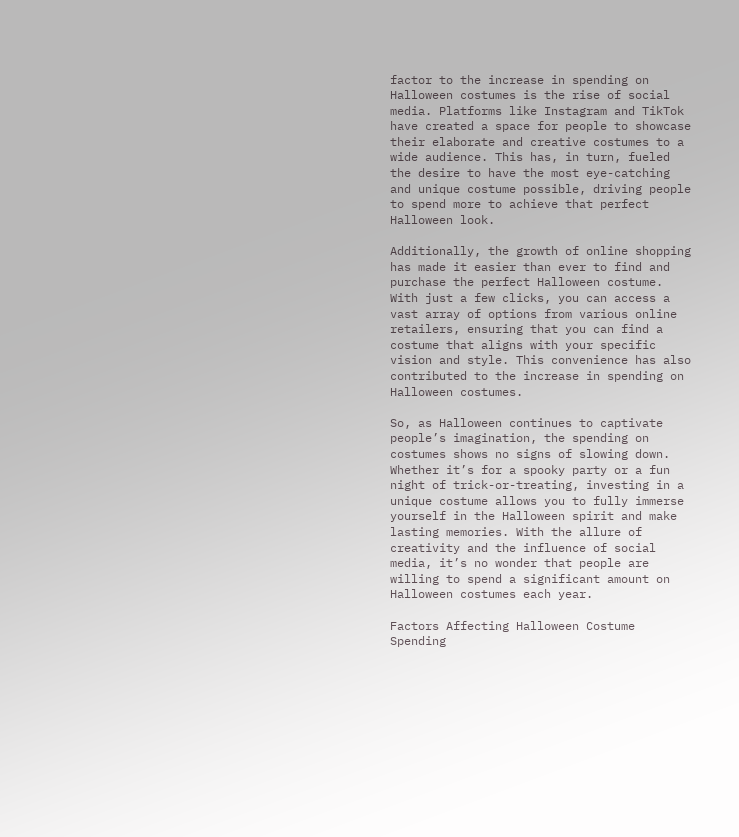factor to the increase in spending on Halloween costumes is the rise of social media. Platforms like Instagram and TikTok have created a space for people to showcase their elaborate and creative costumes to a wide audience. This has, in turn, fueled the desire to have the most eye-catching and unique costume possible, driving people to spend more to achieve that perfect Halloween look.

Additionally, the growth of online shopping has made it easier than ever to find and purchase the perfect Halloween costume. With just a few clicks, you can access a vast array of options from various online retailers, ensuring that you can find a costume that aligns with your specific vision and style. This convenience has also contributed to the increase in spending on Halloween costumes.

So, as Halloween continues to captivate people’s imagination, the spending on costumes shows no signs of slowing down. Whether it’s for a spooky party or a fun night of trick-or-treating, investing in a unique costume allows you to fully immerse yourself in the Halloween spirit and make lasting memories. With the allure of creativity and the influence of social media, it’s no wonder that people are willing to spend a significant amount on Halloween costumes each year.

Factors Affecting Halloween Costume Spending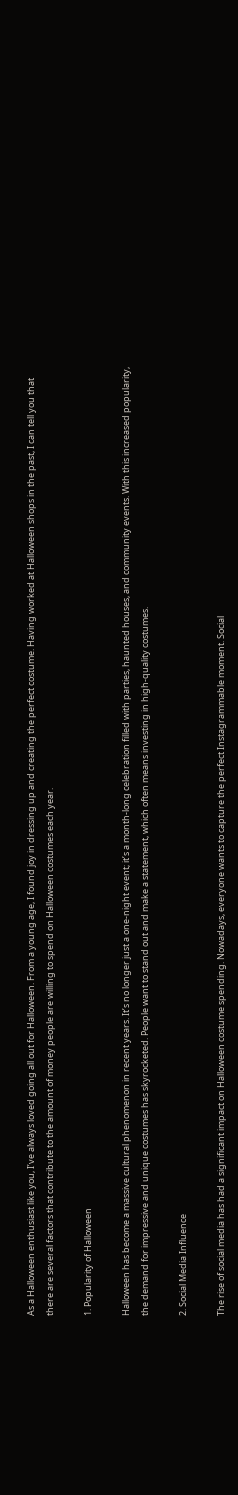As a Halloween enthusiast like you, I’ve always loved going all out for Halloween. From a young age, I found joy in dressing up and creating the perfect costume. Having worked at Halloween shops in the past, I can tell you that there are several factors that contribute to the amount of money people are willing to spend on Halloween costumes each year.

1. Popularity of Halloween

Halloween has become a massive cultural phenomenon in recent years. It’s no longer just a one-night event; it’s a month-long celebration filled with parties, haunted houses, and community events. With this increased popularity, the demand for impressive and unique costumes has skyrocketed. People want to stand out and make a statement, which often means investing in high-quality costumes.

2. Social Media Influence

The rise of social media has had a significant impact on Halloween costume spending. Nowadays, everyone wants to capture the perfect Instagrammable moment. Social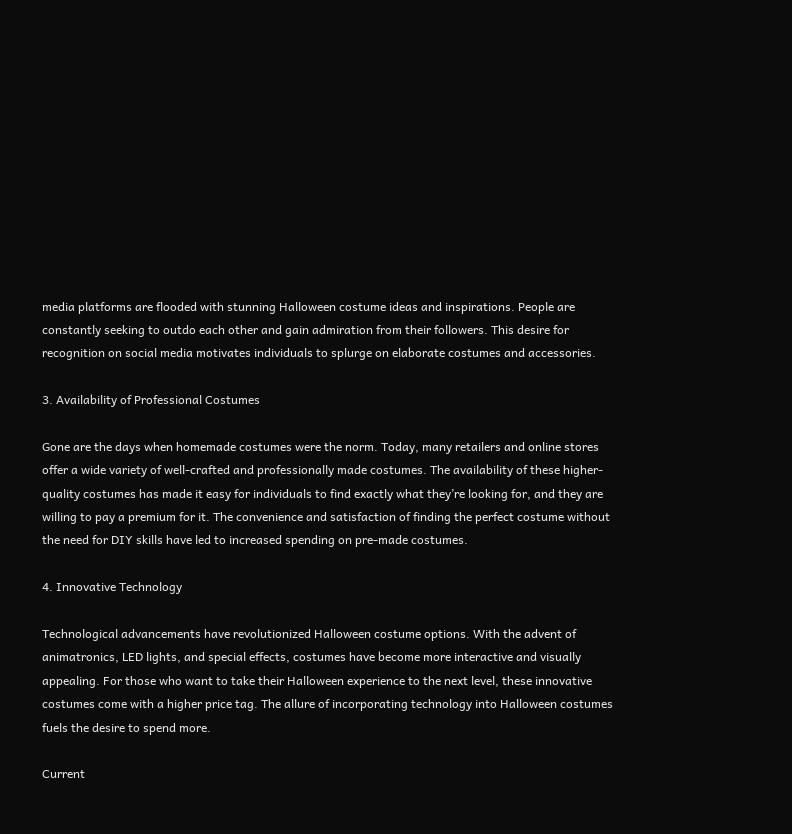media platforms are flooded with stunning Halloween costume ideas and inspirations. People are constantly seeking to outdo each other and gain admiration from their followers. This desire for recognition on social media motivates individuals to splurge on elaborate costumes and accessories.

3. Availability of Professional Costumes

Gone are the days when homemade costumes were the norm. Today, many retailers and online stores offer a wide variety of well-crafted and professionally made costumes. The availability of these higher-quality costumes has made it easy for individuals to find exactly what they’re looking for, and they are willing to pay a premium for it. The convenience and satisfaction of finding the perfect costume without the need for DIY skills have led to increased spending on pre-made costumes.

4. Innovative Technology

Technological advancements have revolutionized Halloween costume options. With the advent of animatronics, LED lights, and special effects, costumes have become more interactive and visually appealing. For those who want to take their Halloween experience to the next level, these innovative costumes come with a higher price tag. The allure of incorporating technology into Halloween costumes fuels the desire to spend more.

Current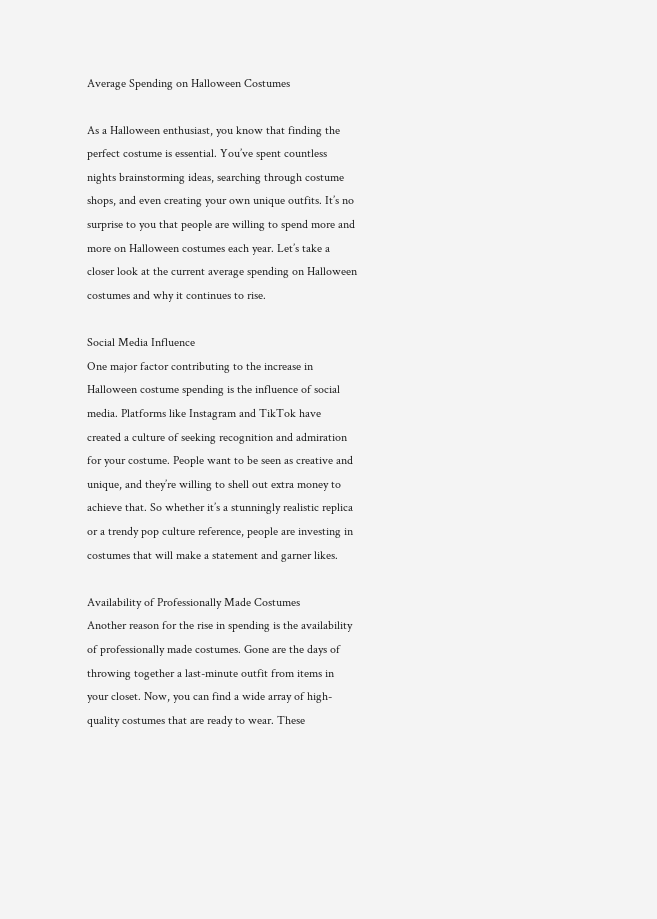Average Spending on Halloween Costumes

As a Halloween enthusiast, you know that finding the perfect costume is essential. You’ve spent countless nights brainstorming ideas, searching through costume shops, and even creating your own unique outfits. It’s no surprise to you that people are willing to spend more and more on Halloween costumes each year. Let’s take a closer look at the current average spending on Halloween costumes and why it continues to rise.

Social Media Influence
One major factor contributing to the increase in Halloween costume spending is the influence of social media. Platforms like Instagram and TikTok have created a culture of seeking recognition and admiration for your costume. People want to be seen as creative and unique, and they’re willing to shell out extra money to achieve that. So whether it’s a stunningly realistic replica or a trendy pop culture reference, people are investing in costumes that will make a statement and garner likes.

Availability of Professionally Made Costumes
Another reason for the rise in spending is the availability of professionally made costumes. Gone are the days of throwing together a last-minute outfit from items in your closet. Now, you can find a wide array of high-quality costumes that are ready to wear. These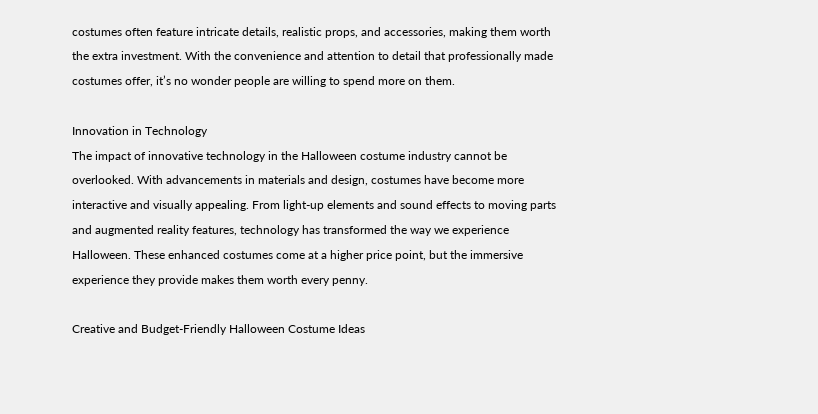costumes often feature intricate details, realistic props, and accessories, making them worth the extra investment. With the convenience and attention to detail that professionally made costumes offer, it’s no wonder people are willing to spend more on them.

Innovation in Technology
The impact of innovative technology in the Halloween costume industry cannot be overlooked. With advancements in materials and design, costumes have become more interactive and visually appealing. From light-up elements and sound effects to moving parts and augmented reality features, technology has transformed the way we experience Halloween. These enhanced costumes come at a higher price point, but the immersive experience they provide makes them worth every penny.

Creative and Budget-Friendly Halloween Costume Ideas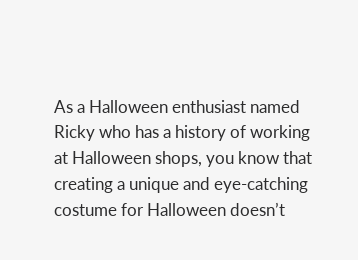As a Halloween enthusiast named Ricky who has a history of working at Halloween shops, you know that creating a unique and eye-catching costume for Halloween doesn’t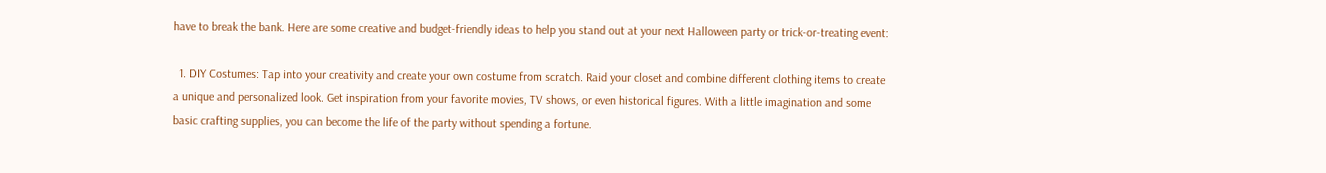have to break the bank. Here are some creative and budget-friendly ideas to help you stand out at your next Halloween party or trick-or-treating event:

  1. DIY Costumes: Tap into your creativity and create your own costume from scratch. Raid your closet and combine different clothing items to create a unique and personalized look. Get inspiration from your favorite movies, TV shows, or even historical figures. With a little imagination and some basic crafting supplies, you can become the life of the party without spending a fortune.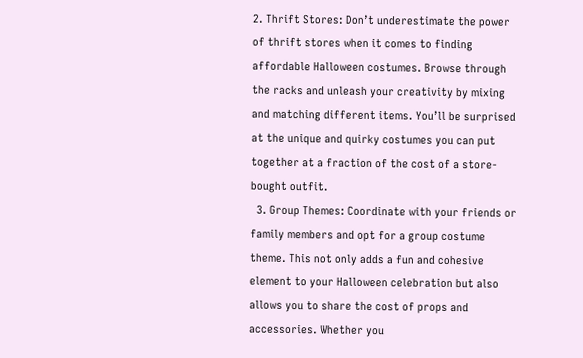2. Thrift Stores: Don’t underestimate the power of thrift stores when it comes to finding affordable Halloween costumes. Browse through the racks and unleash your creativity by mixing and matching different items. You’ll be surprised at the unique and quirky costumes you can put together at a fraction of the cost of a store-bought outfit.
  3. Group Themes: Coordinate with your friends or family members and opt for a group costume theme. This not only adds a fun and cohesive element to your Halloween celebration but also allows you to share the cost of props and accessories. Whether you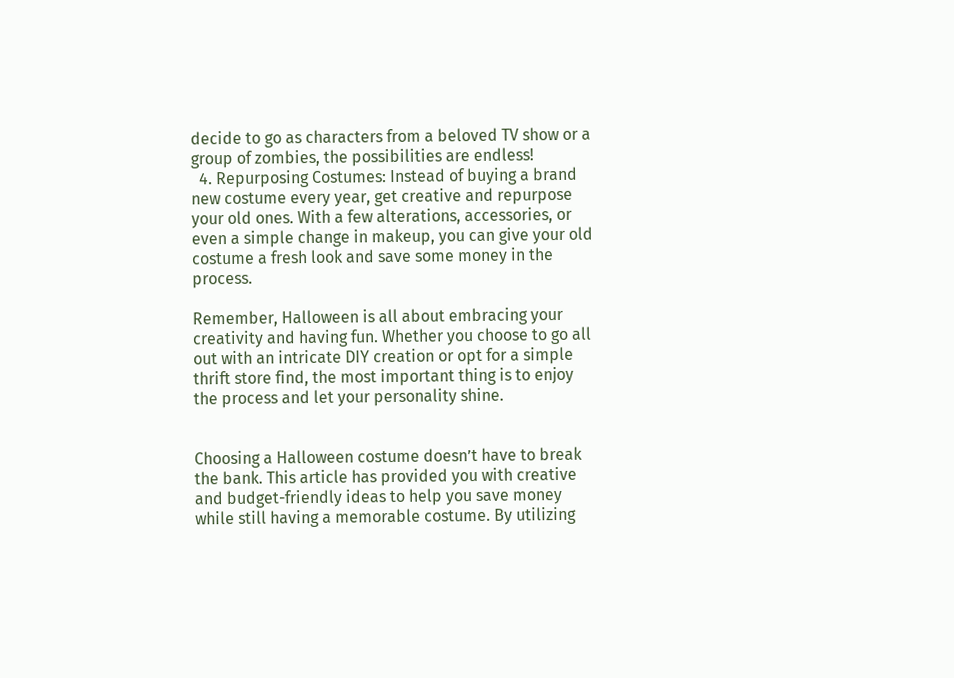decide to go as characters from a beloved TV show or a group of zombies, the possibilities are endless!
  4. Repurposing Costumes: Instead of buying a brand new costume every year, get creative and repurpose your old ones. With a few alterations, accessories, or even a simple change in makeup, you can give your old costume a fresh look and save some money in the process.

Remember, Halloween is all about embracing your creativity and having fun. Whether you choose to go all out with an intricate DIY creation or opt for a simple thrift store find, the most important thing is to enjoy the process and let your personality shine.


Choosing a Halloween costume doesn’t have to break the bank. This article has provided you with creative and budget-friendly ideas to help you save money while still having a memorable costume. By utilizing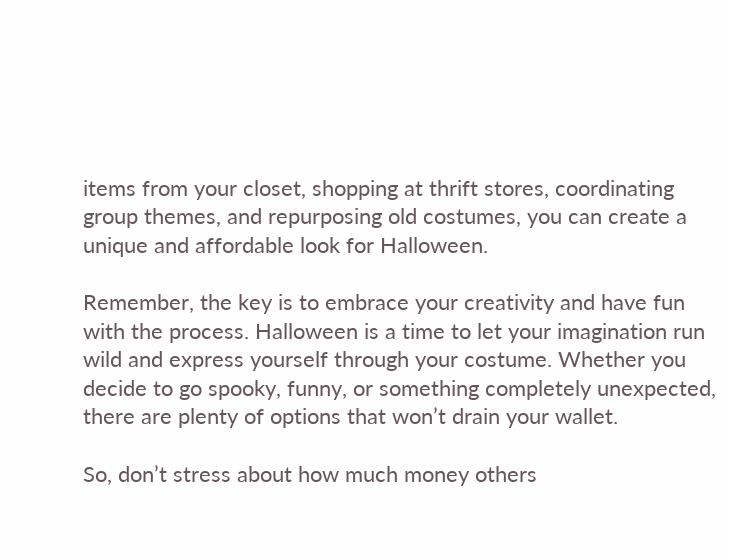items from your closet, shopping at thrift stores, coordinating group themes, and repurposing old costumes, you can create a unique and affordable look for Halloween.

Remember, the key is to embrace your creativity and have fun with the process. Halloween is a time to let your imagination run wild and express yourself through your costume. Whether you decide to go spooky, funny, or something completely unexpected, there are plenty of options that won’t drain your wallet.

So, don’t stress about how much money others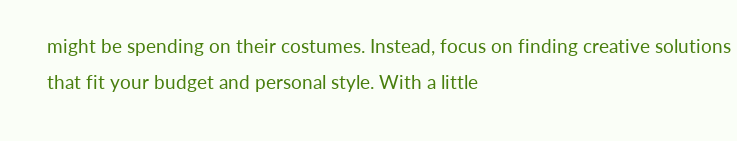might be spending on their costumes. Instead, focus on finding creative solutions that fit your budget and personal style. With a little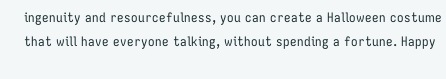ingenuity and resourcefulness, you can create a Halloween costume that will have everyone talking, without spending a fortune. Happy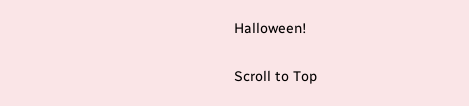Halloween!

Scroll to Top